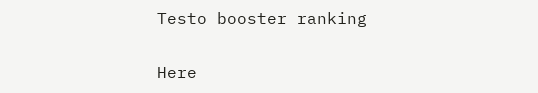Testo booster ranking

Here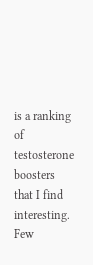is a ranking of testosterone boosters that I find interesting. Few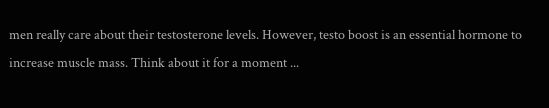men really care about their testosterone levels. However, testo boost is an essential hormone to increase muscle mass. Think about it for a moment ...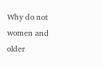Why do not women and older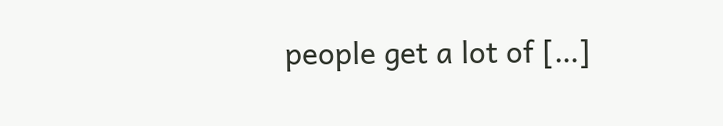people get a lot of […]